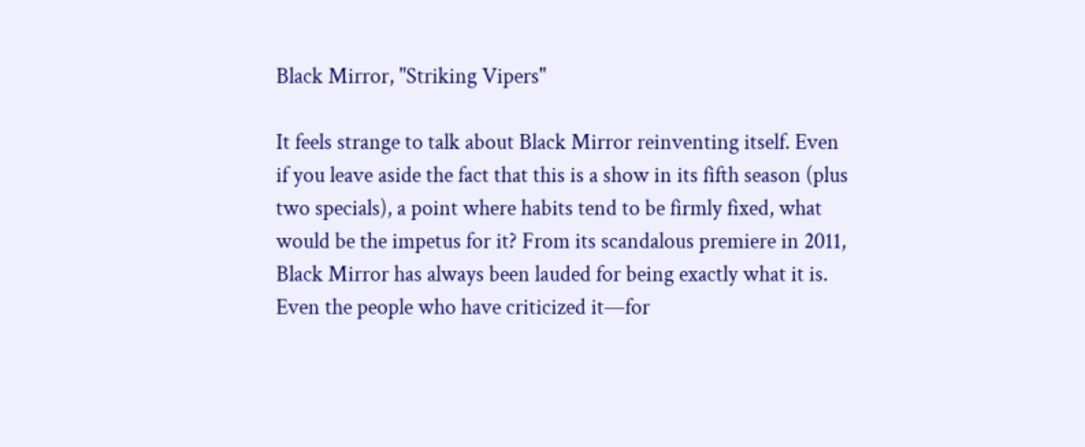Black Mirror, "Striking Vipers"

It feels strange to talk about Black Mirror reinventing itself. Even if you leave aside the fact that this is a show in its fifth season (plus two specials), a point where habits tend to be firmly fixed, what would be the impetus for it? From its scandalous premiere in 2011, Black Mirror has always been lauded for being exactly what it is. Even the people who have criticized it—for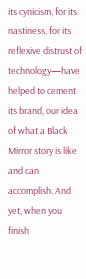its cynicism, for its nastiness, for its reflexive distrust of technology—have helped to cement its brand, our idea of what a Black Mirror story is like and can accomplish. And yet, when you finish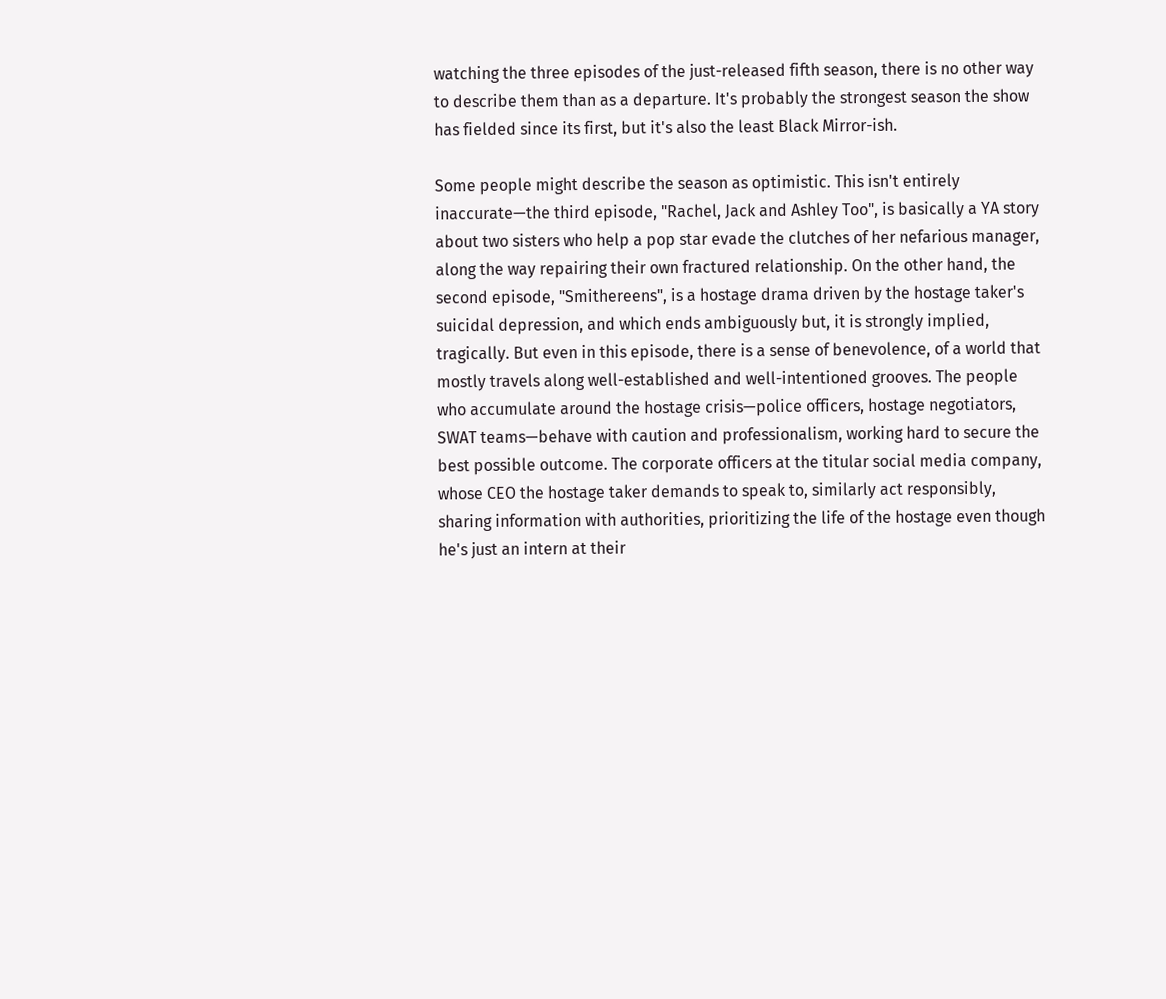watching the three episodes of the just-released fifth season, there is no other way to describe them than as a departure. It's probably the strongest season the show has fielded since its first, but it's also the least Black Mirror-ish.

Some people might describe the season as optimistic. This isn't entirely inaccurate—the third episode, "Rachel, Jack and Ashley Too", is basically a YA story about two sisters who help a pop star evade the clutches of her nefarious manager, along the way repairing their own fractured relationship. On the other hand, the second episode, "Smithereens", is a hostage drama driven by the hostage taker's suicidal depression, and which ends ambiguously but, it is strongly implied, tragically. But even in this episode, there is a sense of benevolence, of a world that mostly travels along well-established and well-intentioned grooves. The people who accumulate around the hostage crisis—police officers, hostage negotiators, SWAT teams—behave with caution and professionalism, working hard to secure the best possible outcome. The corporate officers at the titular social media company, whose CEO the hostage taker demands to speak to, similarly act responsibly, sharing information with authorities, prioritizing the life of the hostage even though he's just an intern at their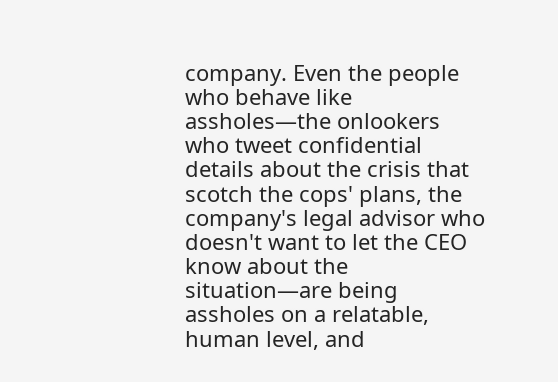company. Even the people who behave like assholes—the onlookers who tweet confidential details about the crisis that scotch the cops' plans, the company's legal advisor who doesn't want to let the CEO know about the situation—are being assholes on a relatable, human level, and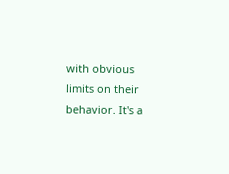with obvious limits on their behavior. It's a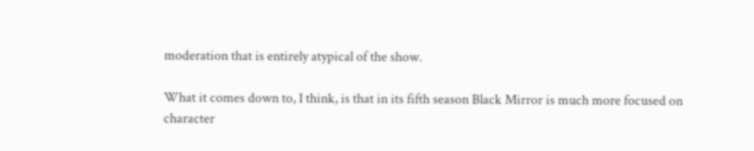moderation that is entirely atypical of the show.

What it comes down to, I think, is that in its fifth season Black Mirror is much more focused on character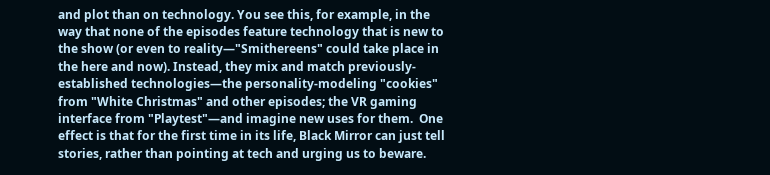and plot than on technology. You see this, for example, in the way that none of the episodes feature technology that is new to the show (or even to reality—"Smithereens" could take place in the here and now). Instead, they mix and match previously-established technologies—the personality-modeling "cookies" from "White Christmas" and other episodes; the VR gaming interface from "Playtest"—and imagine new uses for them.  One effect is that for the first time in its life, Black Mirror can just tell stories, rather than pointing at tech and urging us to beware.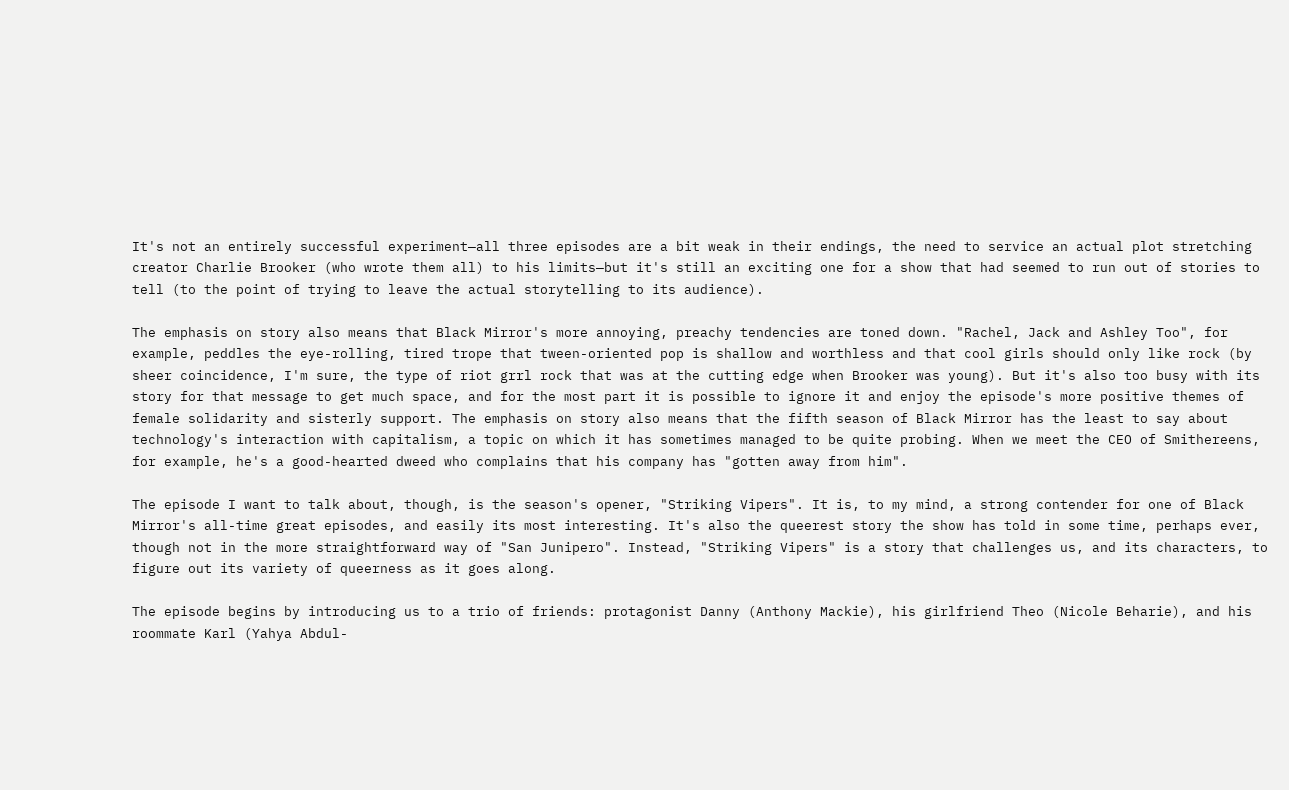It's not an entirely successful experiment—all three episodes are a bit weak in their endings, the need to service an actual plot stretching creator Charlie Brooker (who wrote them all) to his limits—but it's still an exciting one for a show that had seemed to run out of stories to tell (to the point of trying to leave the actual storytelling to its audience).

The emphasis on story also means that Black Mirror's more annoying, preachy tendencies are toned down. "Rachel, Jack and Ashley Too", for example, peddles the eye-rolling, tired trope that tween-oriented pop is shallow and worthless and that cool girls should only like rock (by sheer coincidence, I'm sure, the type of riot grrl rock that was at the cutting edge when Brooker was young). But it's also too busy with its story for that message to get much space, and for the most part it is possible to ignore it and enjoy the episode's more positive themes of female solidarity and sisterly support. The emphasis on story also means that the fifth season of Black Mirror has the least to say about technology's interaction with capitalism, a topic on which it has sometimes managed to be quite probing. When we meet the CEO of Smithereens, for example, he's a good-hearted dweed who complains that his company has "gotten away from him".

The episode I want to talk about, though, is the season's opener, "Striking Vipers". It is, to my mind, a strong contender for one of Black Mirror's all-time great episodes, and easily its most interesting. It's also the queerest story the show has told in some time, perhaps ever, though not in the more straightforward way of "San Junipero". Instead, "Striking Vipers" is a story that challenges us, and its characters, to figure out its variety of queerness as it goes along.

The episode begins by introducing us to a trio of friends: protagonist Danny (Anthony Mackie), his girlfriend Theo (Nicole Beharie), and his roommate Karl (Yahya Abdul-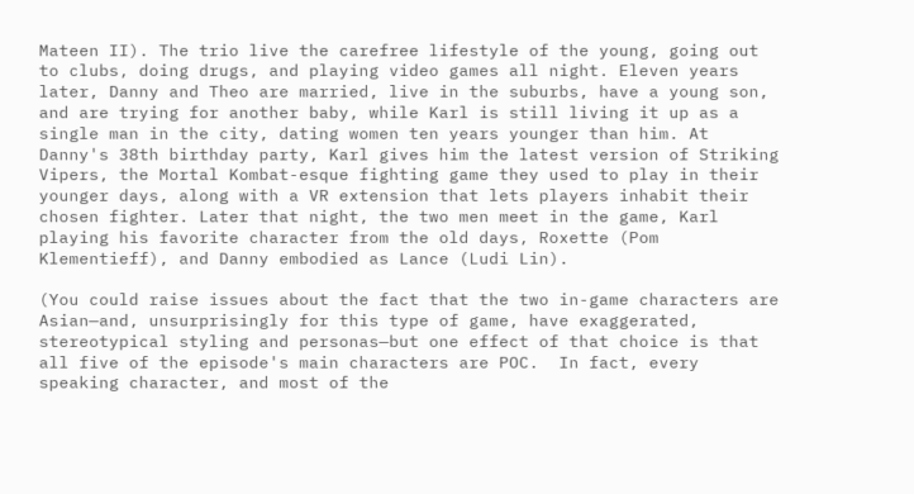Mateen II). The trio live the carefree lifestyle of the young, going out to clubs, doing drugs, and playing video games all night. Eleven years later, Danny and Theo are married, live in the suburbs, have a young son, and are trying for another baby, while Karl is still living it up as a single man in the city, dating women ten years younger than him. At Danny's 38th birthday party, Karl gives him the latest version of Striking Vipers, the Mortal Kombat-esque fighting game they used to play in their younger days, along with a VR extension that lets players inhabit their chosen fighter. Later that night, the two men meet in the game, Karl playing his favorite character from the old days, Roxette (Pom Klementieff), and Danny embodied as Lance (Ludi Lin).

(You could raise issues about the fact that the two in-game characters are Asian—and, unsurprisingly for this type of game, have exaggerated, stereotypical styling and personas—but one effect of that choice is that all five of the episode's main characters are POC.  In fact, every speaking character, and most of the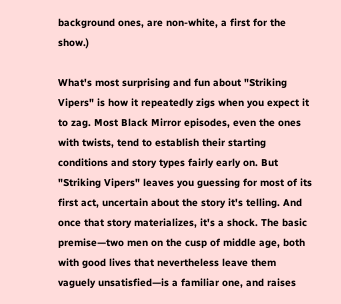background ones, are non-white, a first for the show.)

What's most surprising and fun about "Striking Vipers" is how it repeatedly zigs when you expect it to zag. Most Black Mirror episodes, even the ones with twists, tend to establish their starting conditions and story types fairly early on. But "Striking Vipers" leaves you guessing for most of its first act, uncertain about the story it's telling. And once that story materializes, it's a shock. The basic premise—two men on the cusp of middle age, both with good lives that nevertheless leave them vaguely unsatisfied—is a familiar one, and raises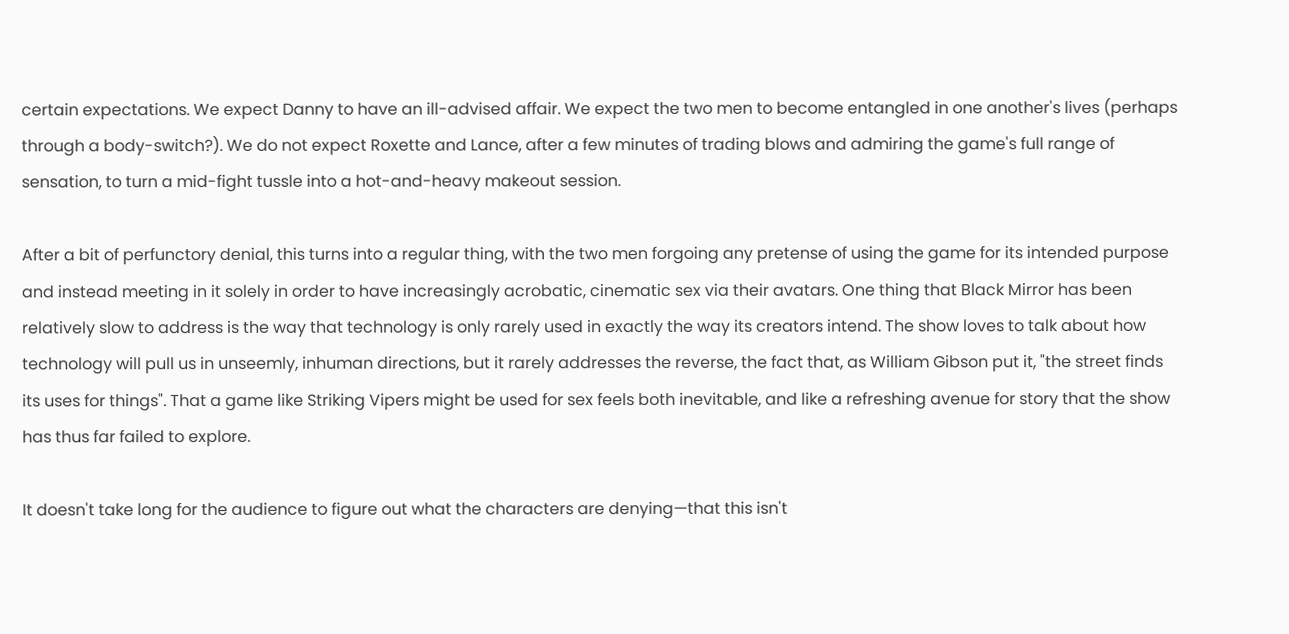certain expectations. We expect Danny to have an ill-advised affair. We expect the two men to become entangled in one another's lives (perhaps through a body-switch?). We do not expect Roxette and Lance, after a few minutes of trading blows and admiring the game's full range of sensation, to turn a mid-fight tussle into a hot-and-heavy makeout session.

After a bit of perfunctory denial, this turns into a regular thing, with the two men forgoing any pretense of using the game for its intended purpose and instead meeting in it solely in order to have increasingly acrobatic, cinematic sex via their avatars. One thing that Black Mirror has been relatively slow to address is the way that technology is only rarely used in exactly the way its creators intend. The show loves to talk about how technology will pull us in unseemly, inhuman directions, but it rarely addresses the reverse, the fact that, as William Gibson put it, "the street finds its uses for things". That a game like Striking Vipers might be used for sex feels both inevitable, and like a refreshing avenue for story that the show has thus far failed to explore.

It doesn't take long for the audience to figure out what the characters are denying—that this isn't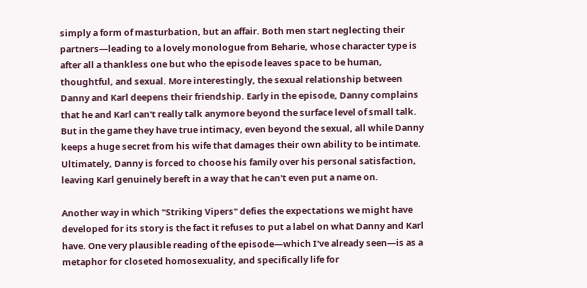simply a form of masturbation, but an affair. Both men start neglecting their partners—leading to a lovely monologue from Beharie, whose character type is after all a thankless one but who the episode leaves space to be human, thoughtful, and sexual. More interestingly, the sexual relationship between Danny and Karl deepens their friendship. Early in the episode, Danny complains that he and Karl can't really talk anymore beyond the surface level of small talk. But in the game they have true intimacy, even beyond the sexual, all while Danny keeps a huge secret from his wife that damages their own ability to be intimate.  Ultimately, Danny is forced to choose his family over his personal satisfaction, leaving Karl genuinely bereft in a way that he can't even put a name on.

Another way in which "Striking Vipers" defies the expectations we might have developed for its story is the fact it refuses to put a label on what Danny and Karl have. One very plausible reading of the episode—which I've already seen—is as a metaphor for closeted homosexuality, and specifically life for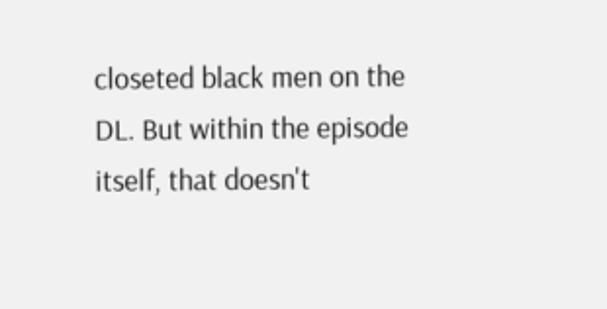closeted black men on the DL. But within the episode itself, that doesn't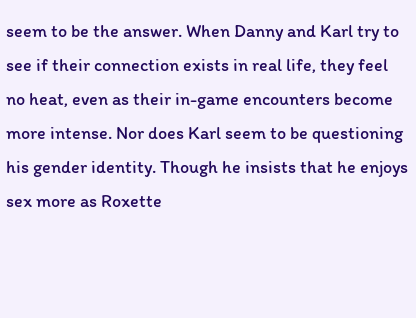seem to be the answer. When Danny and Karl try to see if their connection exists in real life, they feel no heat, even as their in-game encounters become more intense. Nor does Karl seem to be questioning his gender identity. Though he insists that he enjoys sex more as Roxette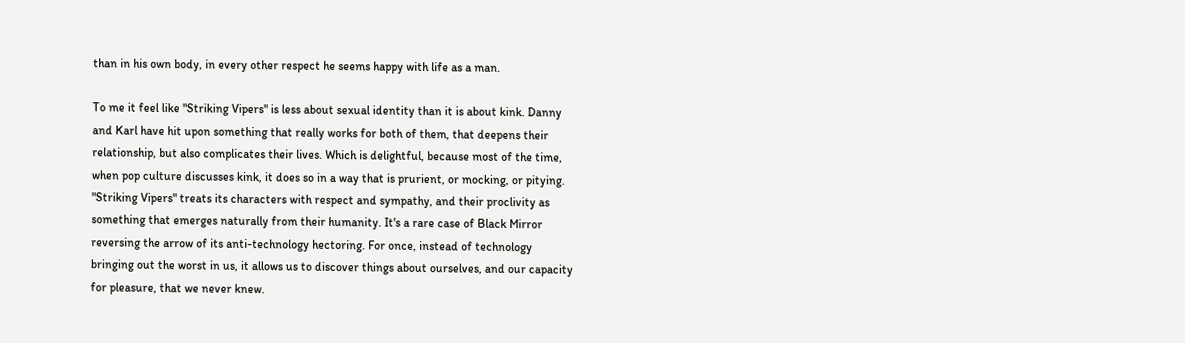than in his own body, in every other respect he seems happy with life as a man.

To me it feel like "Striking Vipers" is less about sexual identity than it is about kink. Danny and Karl have hit upon something that really works for both of them, that deepens their relationship, but also complicates their lives. Which is delightful, because most of the time, when pop culture discusses kink, it does so in a way that is prurient, or mocking, or pitying. "Striking Vipers" treats its characters with respect and sympathy, and their proclivity as something that emerges naturally from their humanity. It's a rare case of Black Mirror reversing the arrow of its anti-technology hectoring. For once, instead of technology bringing out the worst in us, it allows us to discover things about ourselves, and our capacity for pleasure, that we never knew.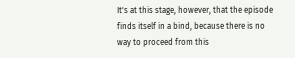It's at this stage, however, that the episode finds itself in a bind, because there is no way to proceed from this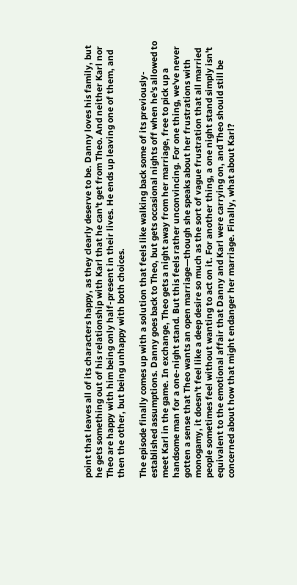point that leaves all of its characters happy, as they clearly deserve to be. Danny loves his family, but he gets something out of his relationship with Karl that he can't get from Theo. And neither Karl nor Theo are happy with him being only half-present in their lives. He ends up leaving one of them, and then the other, but being unhappy with both choices.

The episode finally comes up with a solution that feels like walking back some of its previously-established assumptions. Danny goes back to Theo, but gets occasional nights off when he's allowed to meet Karl in the game. In exchange, Theo gets a night away from her marriage, free to pick up a handsome man for a one-night stand. But this feels rather unconvincing. For one thing, we've never gotten a sense that Theo wants an open marriage—though she speaks about her frustrations with monogamy, it doesn't feel like a deep desire so much as the sort of vague frustration that all married people sometimes feel without wanting to act on it. For another thing, a one night stand simply isn't equivalent to the emotional affair that Danny and Karl were carrying on, and Theo should still be concerned about how that might endanger her marriage. Finally, what about Karl?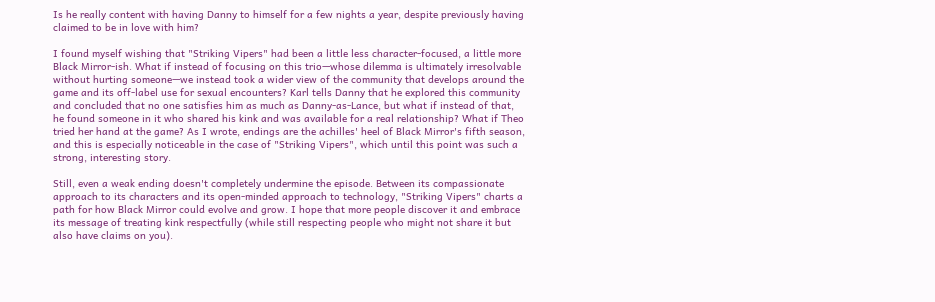Is he really content with having Danny to himself for a few nights a year, despite previously having claimed to be in love with him?

I found myself wishing that "Striking Vipers" had been a little less character-focused, a little more Black Mirror-ish. What if instead of focusing on this trio—whose dilemma is ultimately irresolvable without hurting someone—we instead took a wider view of the community that develops around the game and its off-label use for sexual encounters? Karl tells Danny that he explored this community and concluded that no one satisfies him as much as Danny-as-Lance, but what if instead of that, he found someone in it who shared his kink and was available for a real relationship? What if Theo tried her hand at the game? As I wrote, endings are the achilles' heel of Black Mirror's fifth season, and this is especially noticeable in the case of "Striking Vipers", which until this point was such a strong, interesting story.

Still, even a weak ending doesn't completely undermine the episode. Between its compassionate approach to its characters and its open-minded approach to technology, "Striking Vipers" charts a path for how Black Mirror could evolve and grow. I hope that more people discover it and embrace its message of treating kink respectfully (while still respecting people who might not share it but also have claims on you).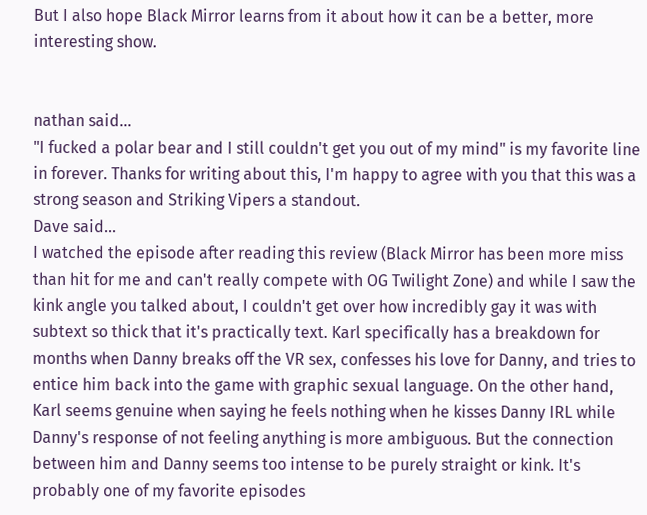But I also hope Black Mirror learns from it about how it can be a better, more interesting show.


nathan said…
"I fucked a polar bear and I still couldn't get you out of my mind" is my favorite line in forever. Thanks for writing about this, I'm happy to agree with you that this was a strong season and Striking Vipers a standout.
Dave said…
I watched the episode after reading this review (Black Mirror has been more miss than hit for me and can't really compete with OG Twilight Zone) and while I saw the kink angle you talked about, I couldn't get over how incredibly gay it was with subtext so thick that it's practically text. Karl specifically has a breakdown for months when Danny breaks off the VR sex, confesses his love for Danny, and tries to entice him back into the game with graphic sexual language. On the other hand, Karl seems genuine when saying he feels nothing when he kisses Danny IRL while Danny's response of not feeling anything is more ambiguous. But the connection between him and Danny seems too intense to be purely straight or kink. It's probably one of my favorite episodes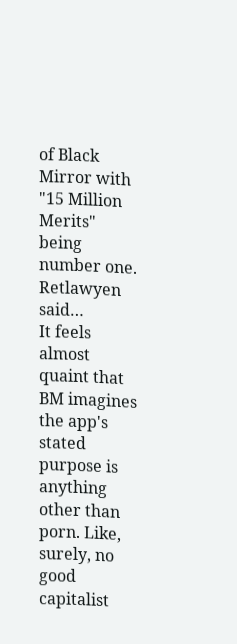of Black Mirror with "15 Million Merits" being number one.
Retlawyen said…
It feels almost quaint that BM imagines the app's stated purpose is anything other than porn. Like, surely, no good capitalist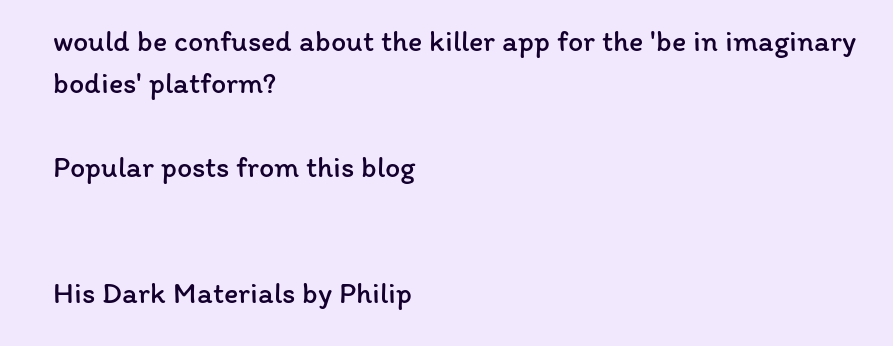would be confused about the killer app for the 'be in imaginary bodies' platform?

Popular posts from this blog


His Dark Materials by Philip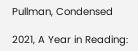Pullman, Condensed

2021, A Year in Reading: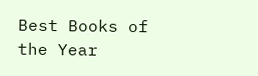Best Books of the Year